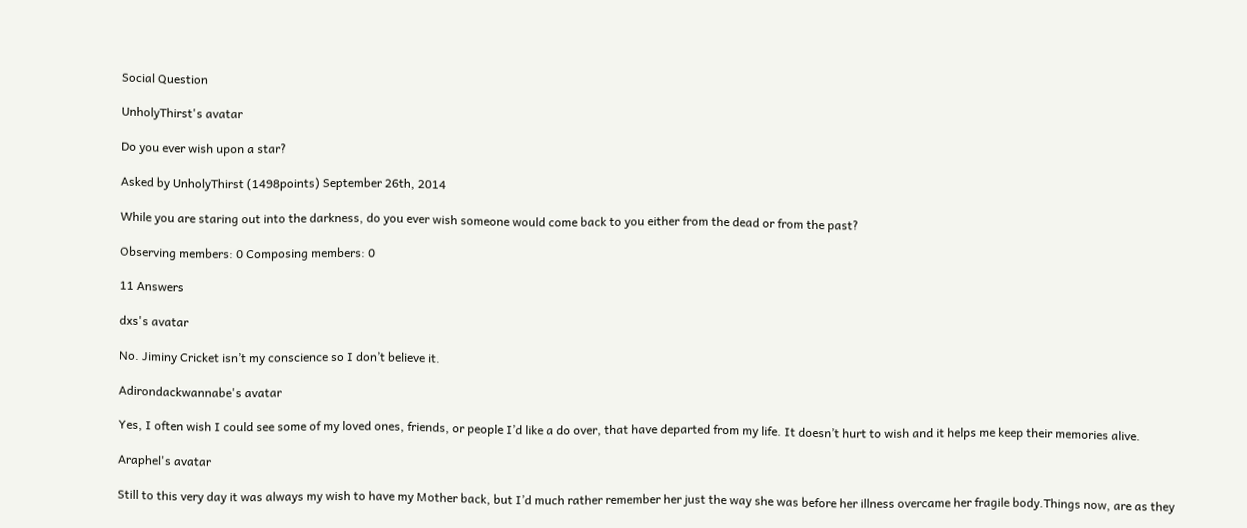Social Question

UnholyThirst's avatar

Do you ever wish upon a star?

Asked by UnholyThirst (1498points) September 26th, 2014

While you are staring out into the darkness, do you ever wish someone would come back to you either from the dead or from the past?

Observing members: 0 Composing members: 0

11 Answers

dxs's avatar

No. Jiminy Cricket isn’t my conscience so I don’t believe it.

Adirondackwannabe's avatar

Yes, I often wish I could see some of my loved ones, friends, or people I’d like a do over, that have departed from my life. It doesn’t hurt to wish and it helps me keep their memories alive.

Araphel's avatar

Still to this very day it was always my wish to have my Mother back, but I’d much rather remember her just the way she was before her illness overcame her fragile body.Things now, are as they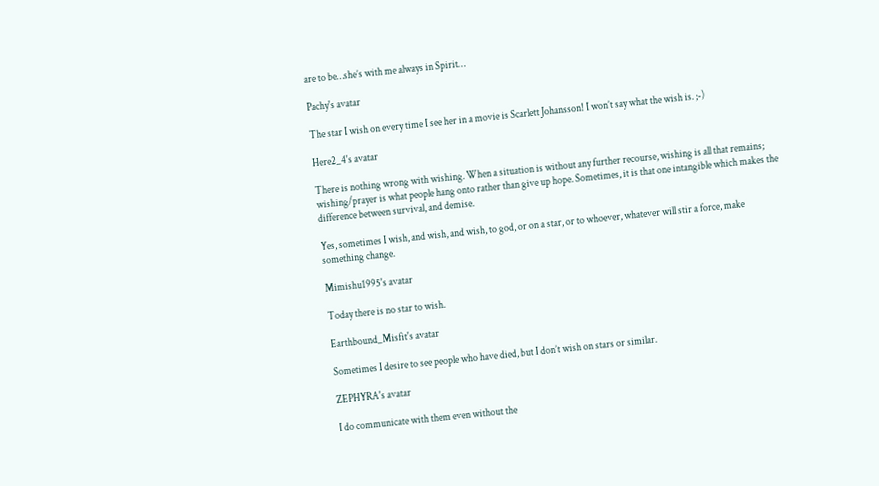are to be…she’s with me always in Spirit…

Pachy's avatar

The star I wish on every time I see her in a movie is Scarlett Johansson! I won’t say what the wish is. ;-)

Here2_4's avatar

There is nothing wrong with wishing. When a situation is without any further recourse, wishing is all that remains; wishing/prayer is what people hang onto rather than give up hope. Sometimes, it is that one intangible which makes the difference between survival, and demise.

Yes, sometimes I wish, and wish, and wish, to god, or on a star, or to whoever, whatever will stir a force, make something change.

Mimishu1995's avatar

Today there is no star to wish.

Earthbound_Misfit's avatar

Sometimes I desire to see people who have died, but I don’t wish on stars or similar.

ZEPHYRA's avatar

I do communicate with them even without the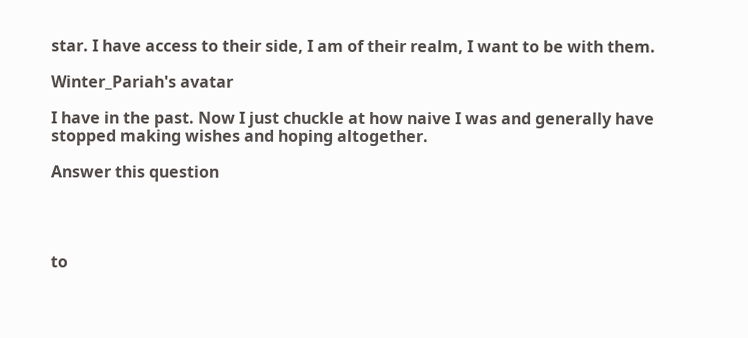star. I have access to their side, I am of their realm, I want to be with them.

Winter_Pariah's avatar

I have in the past. Now I just chuckle at how naive I was and generally have stopped making wishes and hoping altogether.

Answer this question




to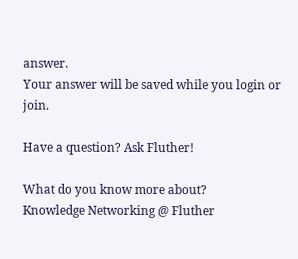answer.
Your answer will be saved while you login or join.

Have a question? Ask Fluther!

What do you know more about?
Knowledge Networking @ Fluther